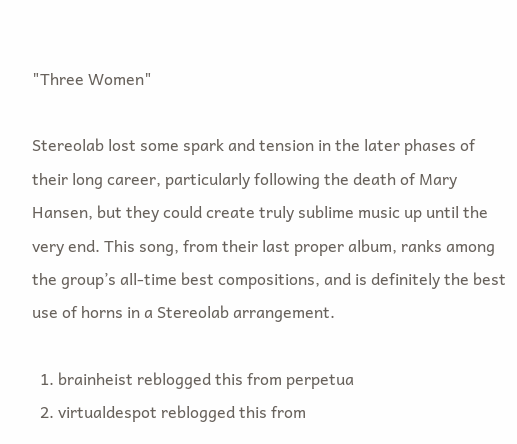"Three Women"

Stereolab lost some spark and tension in the later phases of their long career, particularly following the death of Mary Hansen, but they could create truly sublime music up until the very end. This song, from their last proper album, ranks among the group’s all-time best compositions, and is definitely the best use of horns in a Stereolab arrangement.

  1. brainheist reblogged this from perpetua
  2. virtualdespot reblogged this from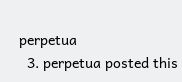perpetua
  3. perpetua posted this